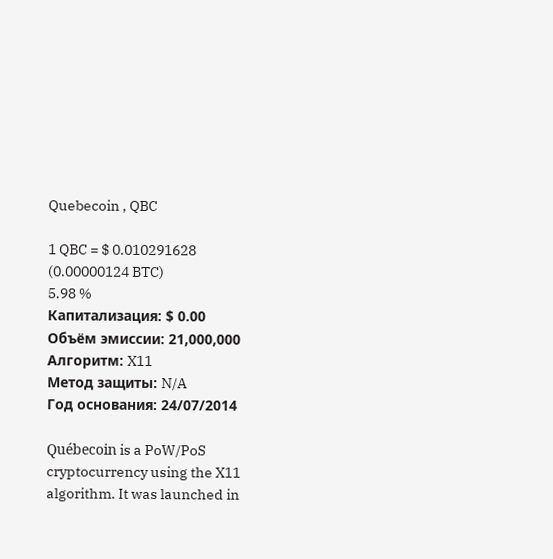Quebecoin , QBC

1 QBC = $ 0.010291628 (0.00000124 BTC)
5.98 %
Капитализация: $ 0.00
Объём эмиссии: 21,000,000
Алгоритм: X11
Метод защиты: N/A
Год основания: 24/07/2014

Québecoin is a PoW/PoS cryptocurrency using the X11 algorithm. It was launched in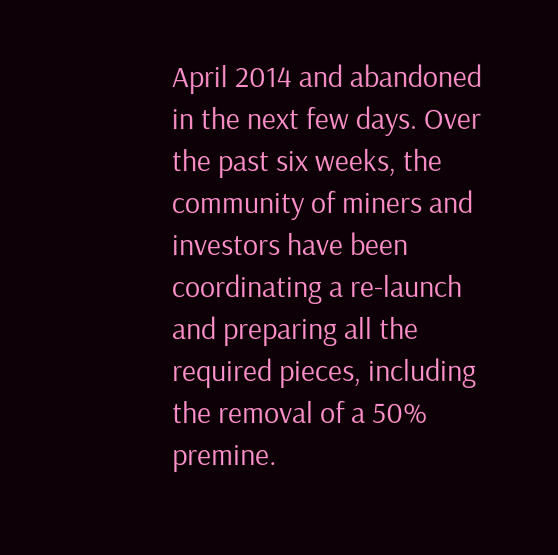April 2014 and abandoned in the next few days. Over the past six weeks, the community of miners and investors have been coordinating a re-launch and preparing all the required pieces, including the removal of a 50% premine.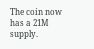The coin now has a 21M supply.